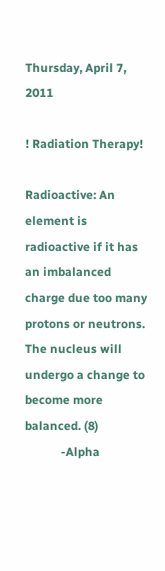Thursday, April 7, 2011

! Radiation Therapy!

Radioactive: An element is radioactive if it has an imbalanced charge due too many protons or neutrons. The nucleus will undergo a change to become more balanced. (8)
            -Alpha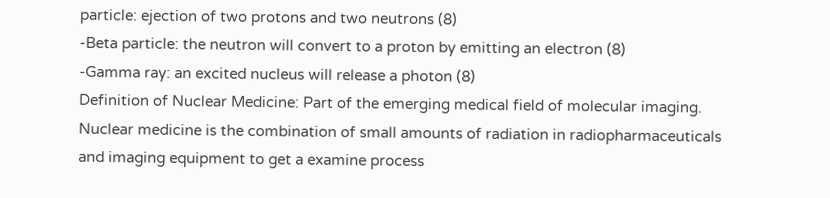particle: ejection of two protons and two neutrons (8)
-Beta particle: the neutron will convert to a proton by emitting an electron (8)
-Gamma ray: an excited nucleus will release a photon (8)
Definition of Nuclear Medicine: Part of the emerging medical field of molecular imaging. Nuclear medicine is the combination of small amounts of radiation in radiopharmaceuticals and imaging equipment to get a examine process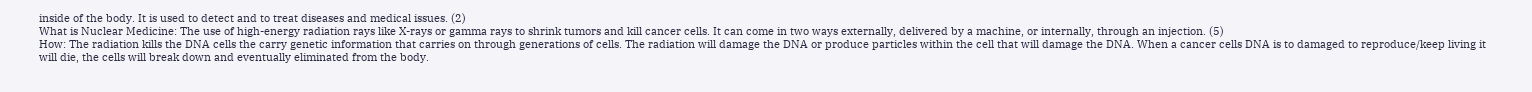inside of the body. It is used to detect and to treat diseases and medical issues. (2)
What is Nuclear Medicine: The use of high-energy radiation rays like X-rays or gamma rays to shrink tumors and kill cancer cells. It can come in two ways externally, delivered by a machine, or internally, through an injection. (5)
How: The radiation kills the DNA cells the carry genetic information that carries on through generations of cells. The radiation will damage the DNA or produce particles within the cell that will damage the DNA. When a cancer cells DNA is to damaged to reproduce/keep living it will die, the cells will break down and eventually eliminated from the body.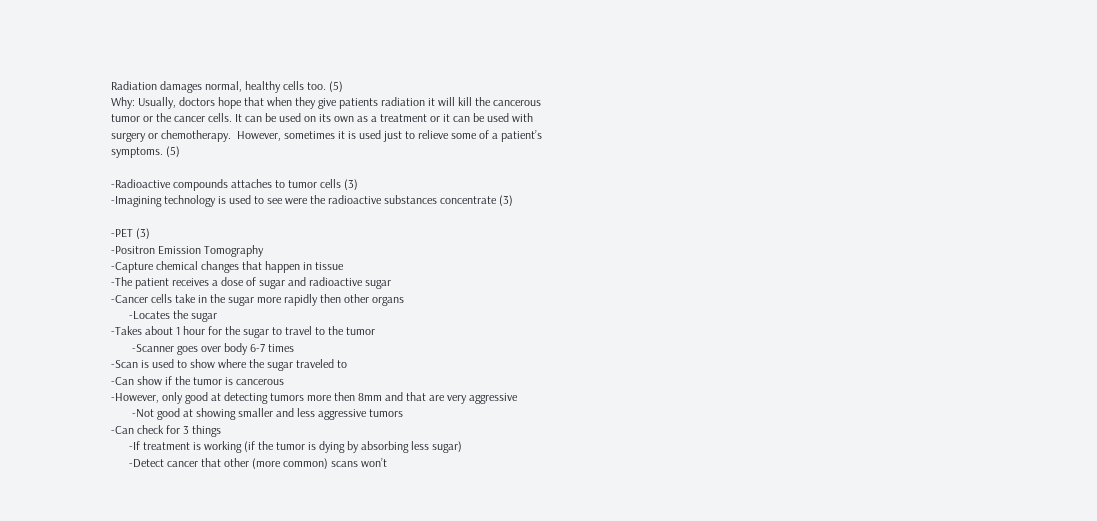Radiation damages normal, healthy cells too. (5)
Why: Usually, doctors hope that when they give patients radiation it will kill the cancerous tumor or the cancer cells. It can be used on its own as a treatment or it can be used with surgery or chemotherapy.  However, sometimes it is used just to relieve some of a patient’s symptoms. (5)

-Radioactive compounds attaches to tumor cells (3)
-Imagining technology is used to see were the radioactive substances concentrate (3)

-PET (3)
-Positron Emission Tomography
-Capture chemical changes that happen in tissue
-The patient receives a dose of sugar and radioactive sugar
-Cancer cells take in the sugar more rapidly then other organs
      -Locates the sugar
-Takes about 1 hour for the sugar to travel to the tumor
       -Scanner goes over body 6-7 times
-Scan is used to show where the sugar traveled to
-Can show if the tumor is cancerous
-However, only good at detecting tumors more then 8mm and that are very aggressive
       -Not good at showing smaller and less aggressive tumors
-Can check for 3 things
      -If treatment is working (if the tumor is dying by absorbing less sugar)
      -Detect cancer that other (more common) scans won’t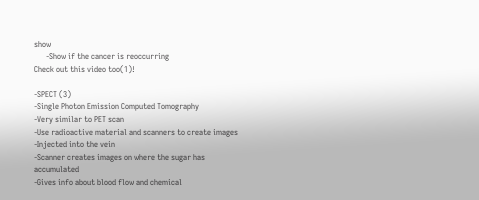show
      -Show if the cancer is reoccurring
Check out this video too(1)!

-SPECT (3)
-Single Photon Emission Computed Tomography
-Very similar to PET scan
-Use radioactive material and scanners to create images
-Injected into the vein
-Scanner creates images on where the sugar has accumulated
-Gives info about blood flow and chemical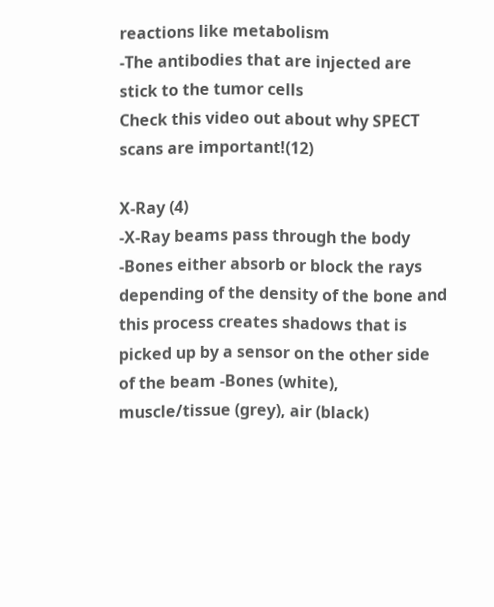reactions like metabolism
-The antibodies that are injected are stick to the tumor cells
Check this video out about why SPECT scans are important!(12)

X-Ray (4)
-X-Ray beams pass through the body
-Bones either absorb or block the rays depending of the density of the bone and this process creates shadows that is picked up by a sensor on the other side of the beam -Bones (white), muscle/tissue (grey), air (black)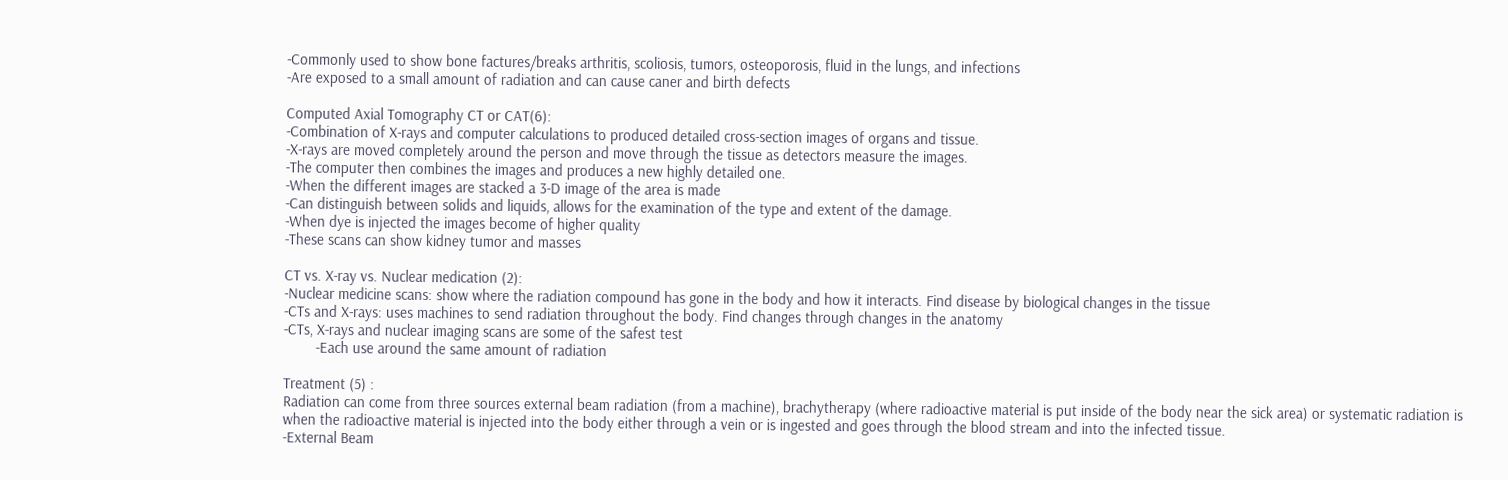-Commonly used to show bone factures/breaks arthritis, scoliosis, tumors, osteoporosis, fluid in the lungs, and infections
-Are exposed to a small amount of radiation and can cause caner and birth defects

Computed Axial Tomography CT or CAT(6):
-Combination of X-rays and computer calculations to produced detailed cross-section images of organs and tissue.
-X-rays are moved completely around the person and move through the tissue as detectors measure the images.
-The computer then combines the images and produces a new highly detailed one.
-When the different images are stacked a 3-D image of the area is made
-Can distinguish between solids and liquids, allows for the examination of the type and extent of the damage.
-When dye is injected the images become of higher quality
-These scans can show kidney tumor and masses

CT vs. X-ray vs. Nuclear medication (2):
-Nuclear medicine scans: show where the radiation compound has gone in the body and how it interacts. Find disease by biological changes in the tissue
-CTs and X-rays: uses machines to send radiation throughout the body. Find changes through changes in the anatomy
-CTs, X-rays and nuclear imaging scans are some of the safest test
        -Each use around the same amount of radiation

Treatment (5) :
Radiation can come from three sources external beam radiation (from a machine), brachytherapy (where radioactive material is put inside of the body near the sick area) or systematic radiation is when the radioactive material is injected into the body either through a vein or is ingested and goes through the blood stream and into the infected tissue.
-External Beam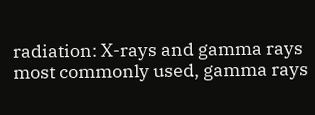radiation: X-rays and gamma rays most commonly used, gamma rays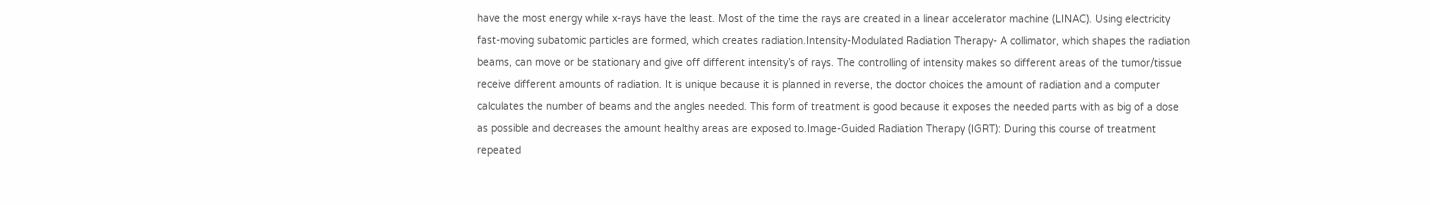have the most energy while x-rays have the least. Most of the time the rays are created in a linear accelerator machine (LINAC). Using electricity fast-moving subatomic particles are formed, which creates radiation.Intensity-Modulated Radiation Therapy- A collimator, which shapes the radiation beams, can move or be stationary and give off different intensity’s of rays. The controlling of intensity makes so different areas of the tumor/tissue receive different amounts of radiation. It is unique because it is planned in reverse, the doctor choices the amount of radiation and a computer calculates the number of beams and the angles needed. This form of treatment is good because it exposes the needed parts with as big of a dose as possible and decreases the amount healthy areas are exposed to.Image-Guided Radiation Therapy (IGRT): During this course of treatment repeated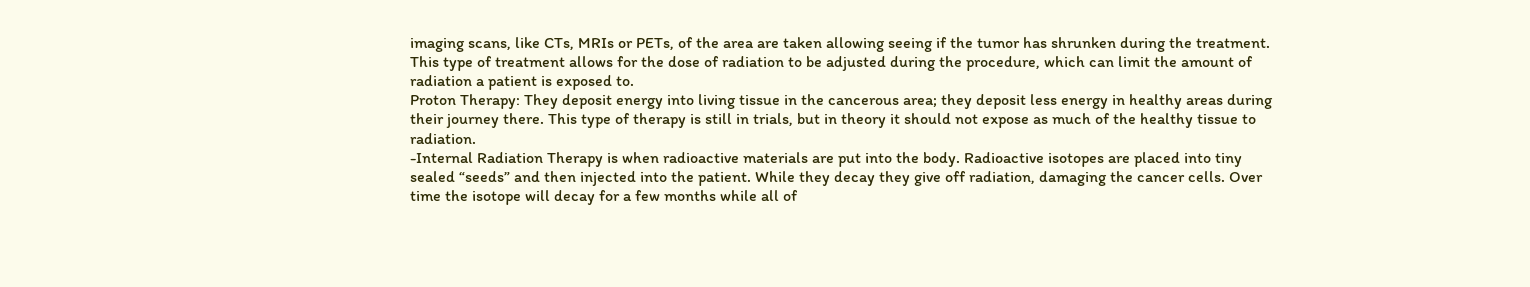imaging scans, like CTs, MRIs or PETs, of the area are taken allowing seeing if the tumor has shrunken during the treatment. This type of treatment allows for the dose of radiation to be adjusted during the procedure, which can limit the amount of radiation a patient is exposed to.
Proton Therapy: They deposit energy into living tissue in the cancerous area; they deposit less energy in healthy areas during their journey there. This type of therapy is still in trials, but in theory it should not expose as much of the healthy tissue to radiation.
-Internal Radiation Therapy is when radioactive materials are put into the body. Radioactive isotopes are placed into tiny sealed “seeds” and then injected into the patient. While they decay they give off radiation, damaging the cancer cells. Over time the isotope will decay for a few months while all of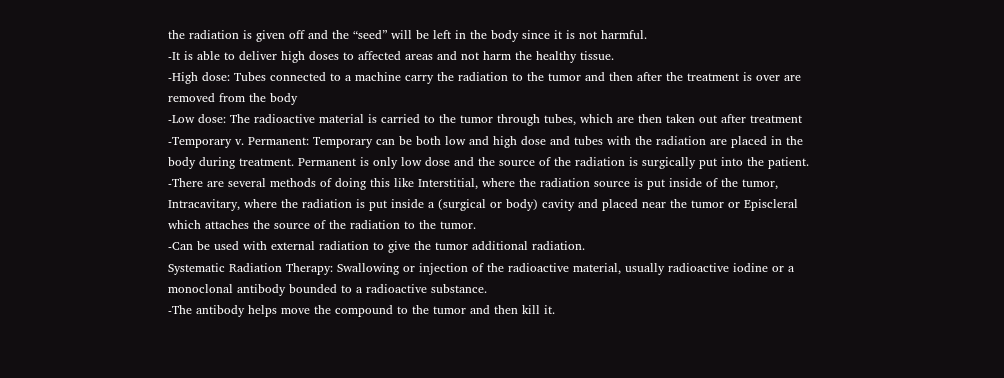the radiation is given off and the “seed” will be left in the body since it is not harmful.
-It is able to deliver high doses to affected areas and not harm the healthy tissue.
-High dose: Tubes connected to a machine carry the radiation to the tumor and then after the treatment is over are removed from the body
-Low dose: The radioactive material is carried to the tumor through tubes, which are then taken out after treatment
-Temporary v. Permanent: Temporary can be both low and high dose and tubes with the radiation are placed in the body during treatment. Permanent is only low dose and the source of the radiation is surgically put into the patient.
-There are several methods of doing this like Interstitial, where the radiation source is put inside of the tumor, Intracavitary, where the radiation is put inside a (surgical or body) cavity and placed near the tumor or Episcleral which attaches the source of the radiation to the tumor.
-Can be used with external radiation to give the tumor additional radiation.
Systematic Radiation Therapy: Swallowing or injection of the radioactive material, usually radioactive iodine or a monoclonal antibody bounded to a radioactive substance.
-The antibody helps move the compound to the tumor and then kill it.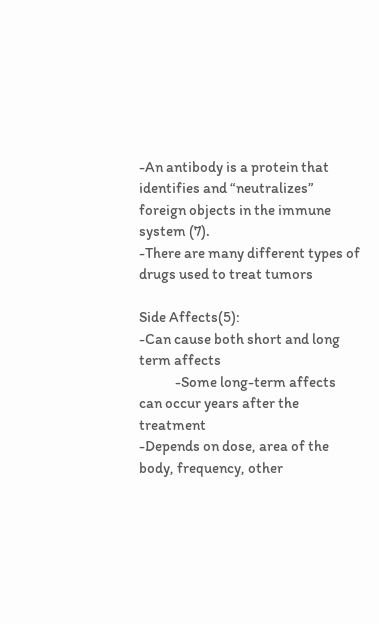-An antibody is a protein that identifies and “neutralizes” foreign objects in the immune system (7).
-There are many different types of drugs used to treat tumors

Side Affects(5):
-Can cause both short and long term affects
            -Some long-term affects can occur years after the treatment
-Depends on dose, area of the body, frequency, other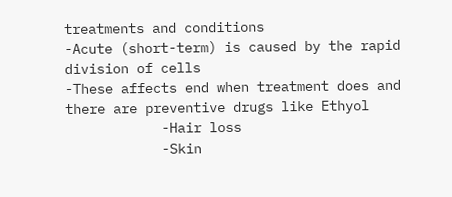treatments and conditions
-Acute (short-term) is caused by the rapid division of cells
-These affects end when treatment does and there are preventive drugs like Ethyol
            -Hair loss
            -Skin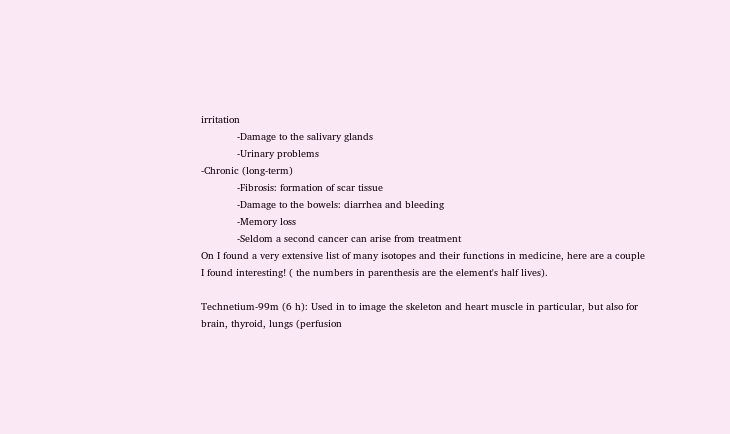irritation
            -Damage to the salivary glands
            -Urinary problems
-Chronic (long-term)
            -Fibrosis: formation of scar tissue
            -Damage to the bowels: diarrhea and bleeding
            -Memory loss
            -Seldom a second cancer can arise from treatment
On I found a very extensive list of many isotopes and their functions in medicine, here are a couple I found interesting! ( the numbers in parenthesis are the element's half lives).

Technetium-99m (6 h): Used in to image the skeleton and heart muscle in particular, but also for brain, thyroid, lungs (perfusion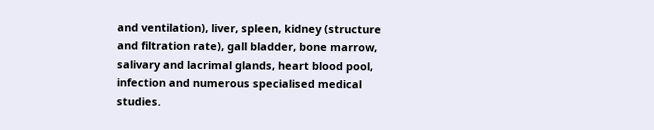and ventilation), liver, spleen, kidney (structure and filtration rate), gall bladder, bone marrow, salivary and lacrimal glands, heart blood pool, infection and numerous specialised medical studies.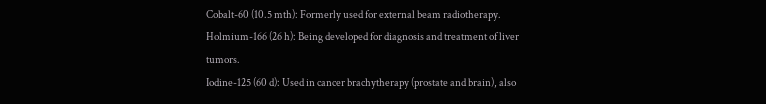Cobalt-60 (10.5 mth): Formerly used for external beam radiotherapy.
Holmium-166 (26 h): Being developed for diagnosis and treatment of liver tumors.
Iodine-125 (60 d): Used in cancer brachytherapy (prostate and brain), also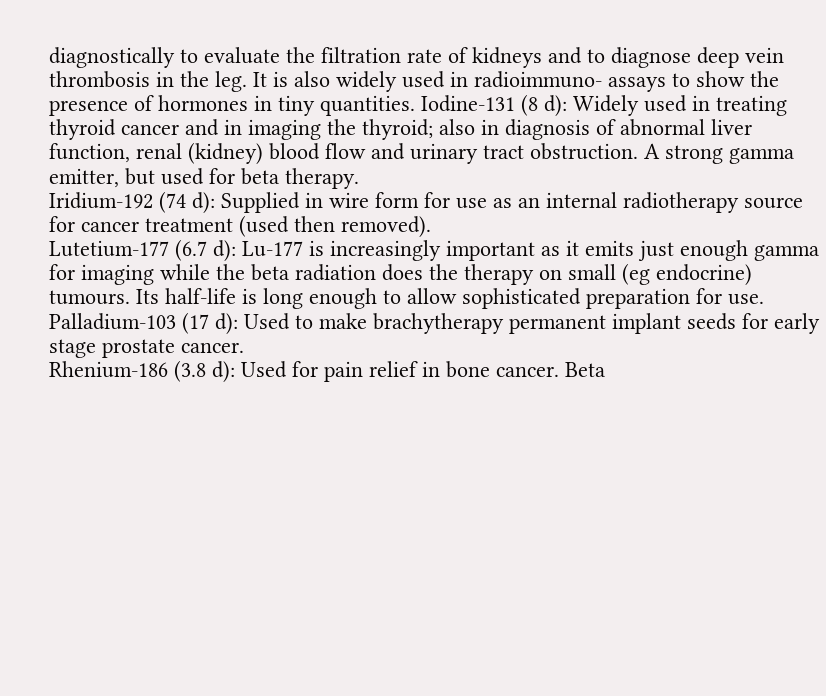diagnostically to evaluate the filtration rate of kidneys and to diagnose deep vein thrombosis in the leg. It is also widely used in radioimmuno- assays to show the presence of hormones in tiny quantities. Iodine-131 (8 d): Widely used in treating thyroid cancer and in imaging the thyroid; also in diagnosis of abnormal liver function, renal (kidney) blood flow and urinary tract obstruction. A strong gamma emitter, but used for beta therapy.
Iridium-192 (74 d): Supplied in wire form for use as an internal radiotherapy source for cancer treatment (used then removed).
Lutetium-177 (6.7 d): Lu-177 is increasingly important as it emits just enough gamma for imaging while the beta radiation does the therapy on small (eg endocrine) tumours. Its half-life is long enough to allow sophisticated preparation for use.
Palladium-103 (17 d): Used to make brachytherapy permanent implant seeds for early stage prostate cancer.
Rhenium-186 (3.8 d): Used for pain relief in bone cancer. Beta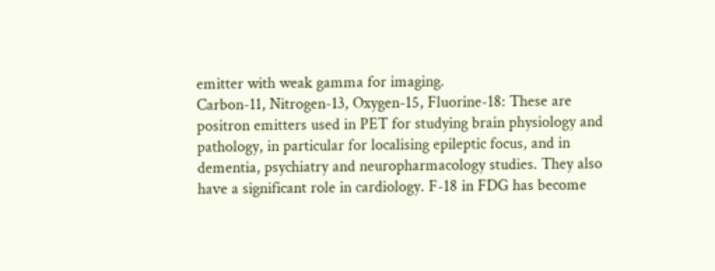emitter with weak gamma for imaging.
Carbon-11, Nitrogen-13, Oxygen-15, Fluorine-18: These are positron emitters used in PET for studying brain physiology and pathology, in particular for localising epileptic focus, and in dementia, psychiatry and neuropharmacology studies. They also have a significant role in cardiology. F-18 in FDG has become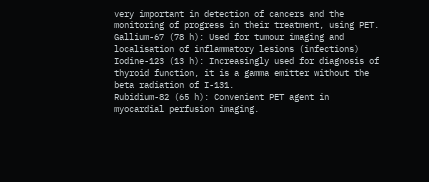very important in detection of cancers and the monitoring of progress in their treatment, using PET.
Gallium-67 (78 h): Used for tumour imaging and localisation of inflammatory lesions (infections)
Iodine-123 (13 h): Increasingly used for diagnosis of thyroid function, it is a gamma emitter without the beta radiation of I-131.
Rubidium-82 (65 h): Convenient PET agent in myocardial perfusion imaging.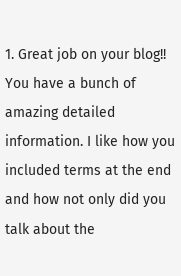1. Great job on your blog!! You have a bunch of amazing detailed information. I like how you included terms at the end and how not only did you talk about the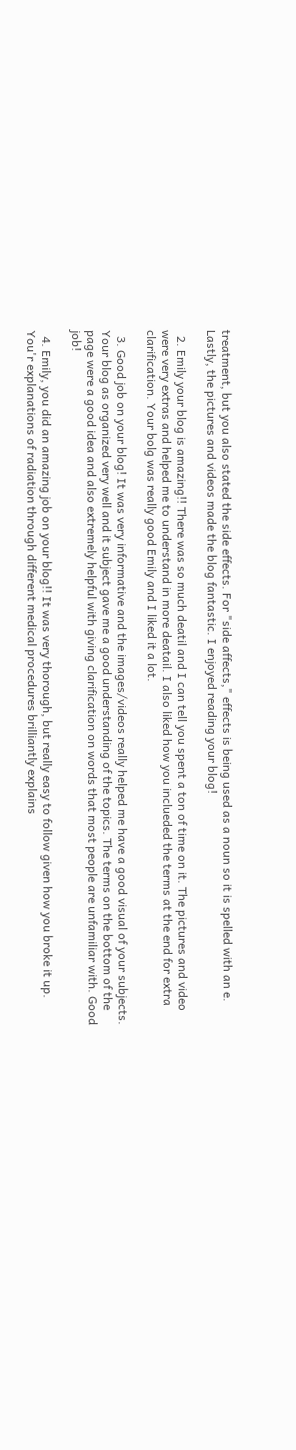treatment, but you also stated the side effects. For "side affects," effects is being used as a noun so it is spelled with an e. Lastly, the pictures and videos made the blog fantastic. I enjoyed reading your blog!

  2. Emily your blog is amazing!! There was so much deatil and I can tell you spent a ton of time on it. The pictures and video were very extras and helped me to understand in more deatail. I also liked how you inclueded the terms at the end for extra clarification. Your bolg was really good Emily and I liked it a lot.

  3. Good job on your blog! It was very informative and the images/videos really helped me have a good visual of your subjects. Your blog as organized very well and it subject gave me a good understanding of the topics. The terms on the bottom of the page were a good idea and also extremely helpful with giving clarification on words that most people are unfamiliar with. Good job!

  4. Emily, you did an amazing job on your blog!! It was very thorough, but really easy to follow given how you broke it up. You'r explanations of radiation through different medical procedures brilliantly explains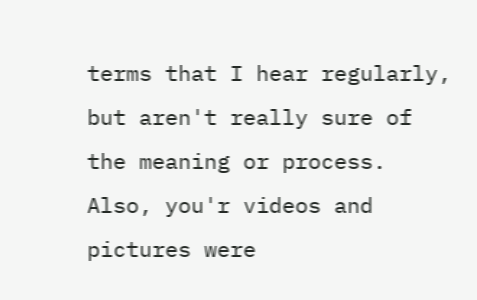terms that I hear regularly, but aren't really sure of the meaning or process. Also, you'r videos and pictures were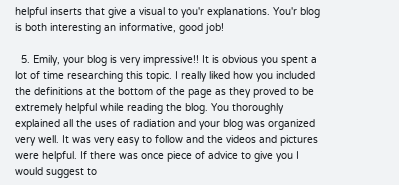helpful inserts that give a visual to you'r explanations. You'r blog is both interesting an informative, good job!

  5. Emily, your blog is very impressive!! It is obvious you spent a lot of time researching this topic. I really liked how you included the definitions at the bottom of the page as they proved to be extremely helpful while reading the blog. You thoroughly explained all the uses of radiation and your blog was organized very well. It was very easy to follow and the videos and pictures were helpful. If there was once piece of advice to give you I would suggest to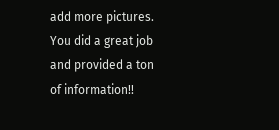add more pictures. You did a great job and provided a ton of information!!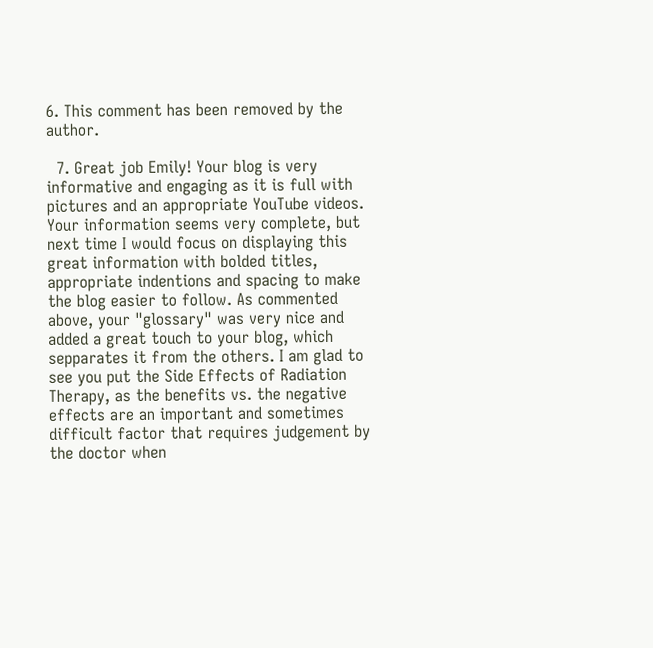6. This comment has been removed by the author.

  7. Great job Emily! Your blog is very informative and engaging as it is full with pictures and an appropriate YouTube videos. Your information seems very complete, but next time I would focus on displaying this great information with bolded titles, appropriate indentions and spacing to make the blog easier to follow. As commented above, your "glossary" was very nice and added a great touch to your blog, which sepparates it from the others. I am glad to see you put the Side Effects of Radiation Therapy, as the benefits vs. the negative effects are an important and sometimes difficult factor that requires judgement by the doctor when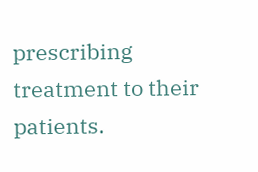prescribing treatment to their patients.